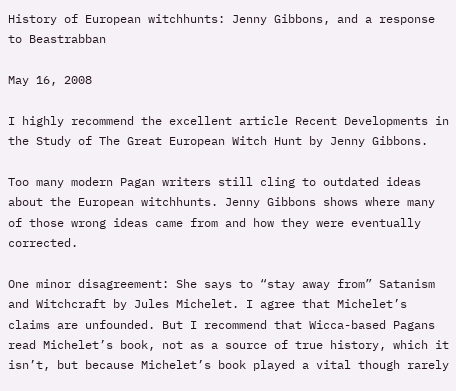History of European witchhunts: Jenny Gibbons, and a response to Beastrabban

May 16, 2008

I highly recommend the excellent article Recent Developments in the Study of The Great European Witch Hunt by Jenny Gibbons.

Too many modern Pagan writers still cling to outdated ideas about the European witchhunts. Jenny Gibbons shows where many of those wrong ideas came from and how they were eventually corrected.

One minor disagreement: She says to “stay away from” Satanism and Witchcraft by Jules Michelet. I agree that Michelet’s claims are unfounded. But I recommend that Wicca-based Pagans read Michelet’s book, not as a source of true history, which it isn’t, but because Michelet’s book played a vital though rarely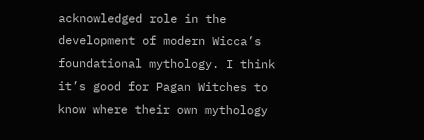acknowledged role in the development of modern Wicca’s foundational mythology. I think it’s good for Pagan Witches to know where their own mythology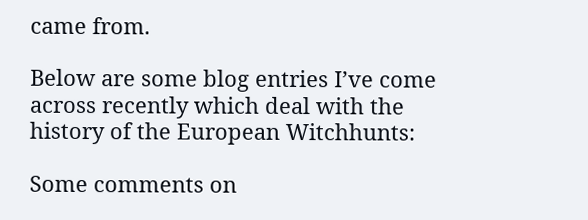came from.

Below are some blog entries I’ve come across recently which deal with the history of the European Witchhunts:

Some comments on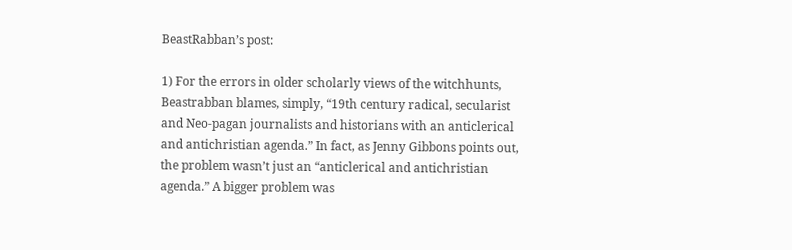BeastRabban’s post:

1) For the errors in older scholarly views of the witchhunts, Beastrabban blames, simply, “19th century radical, secularist and Neo-pagan journalists and historians with an anticlerical and antichristian agenda.” In fact, as Jenny Gibbons points out, the problem wasn’t just an “anticlerical and antichristian agenda.” A bigger problem was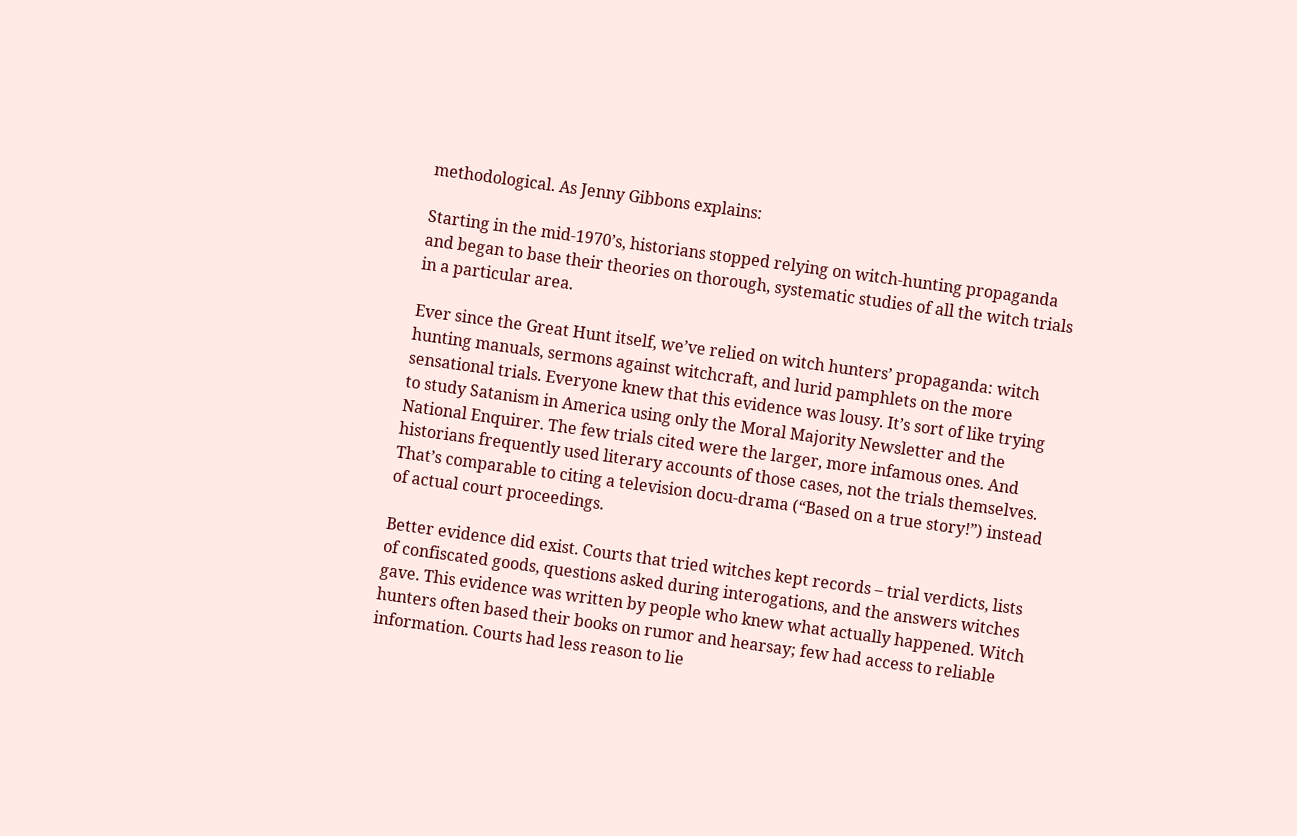methodological. As Jenny Gibbons explains:

Starting in the mid-1970’s, historians stopped relying on witch-hunting propaganda and began to base their theories on thorough, systematic studies of all the witch trials in a particular area.

Ever since the Great Hunt itself, we’ve relied on witch hunters’ propaganda: witch hunting manuals, sermons against witchcraft, and lurid pamphlets on the more sensational trials. Everyone knew that this evidence was lousy. It’s sort of like trying to study Satanism in America using only the Moral Majority Newsletter and the National Enquirer. The few trials cited were the larger, more infamous ones. And historians frequently used literary accounts of those cases, not the trials themselves. That’s comparable to citing a television docu-drama (“Based on a true story!”) instead of actual court proceedings.

Better evidence did exist. Courts that tried witches kept records – trial verdicts, lists of confiscated goods, questions asked during interogations, and the answers witches gave. This evidence was written by people who knew what actually happened. Witch hunters often based their books on rumor and hearsay; few had access to reliable information. Courts had less reason to lie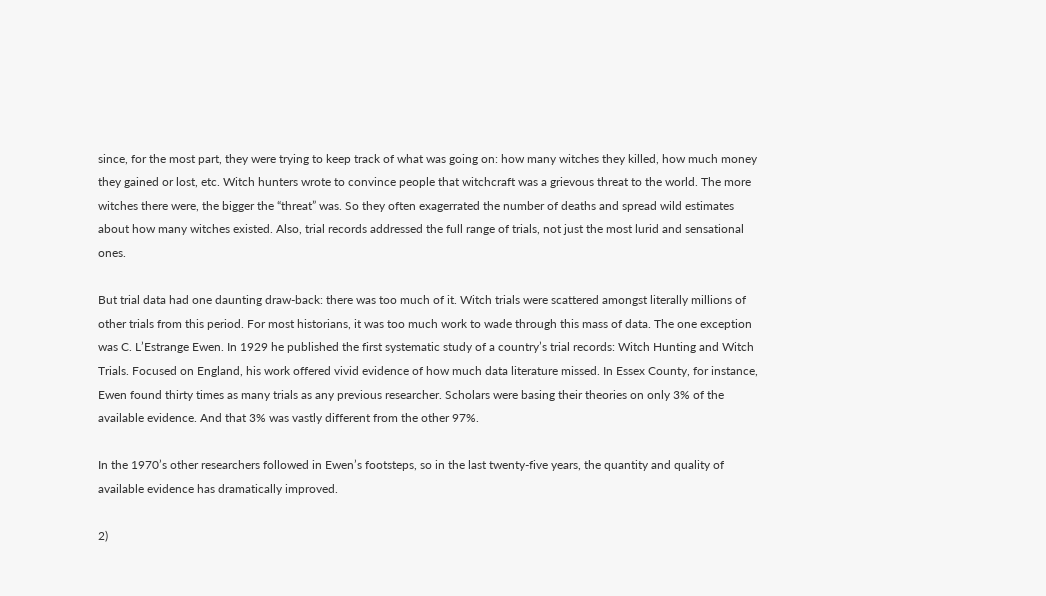since, for the most part, they were trying to keep track of what was going on: how many witches they killed, how much money they gained or lost, etc. Witch hunters wrote to convince people that witchcraft was a grievous threat to the world. The more witches there were, the bigger the “threat” was. So they often exagerrated the number of deaths and spread wild estimates about how many witches existed. Also, trial records addressed the full range of trials, not just the most lurid and sensational ones.

But trial data had one daunting draw-back: there was too much of it. Witch trials were scattered amongst literally millions of other trials from this period. For most historians, it was too much work to wade through this mass of data. The one exception was C. L’Estrange Ewen. In 1929 he published the first systematic study of a country’s trial records: Witch Hunting and Witch Trials. Focused on England, his work offered vivid evidence of how much data literature missed. In Essex County, for instance, Ewen found thirty times as many trials as any previous researcher. Scholars were basing their theories on only 3% of the available evidence. And that 3% was vastly different from the other 97%.

In the 1970’s other researchers followed in Ewen’s footsteps, so in the last twenty-five years, the quantity and quality of available evidence has dramatically improved.

2)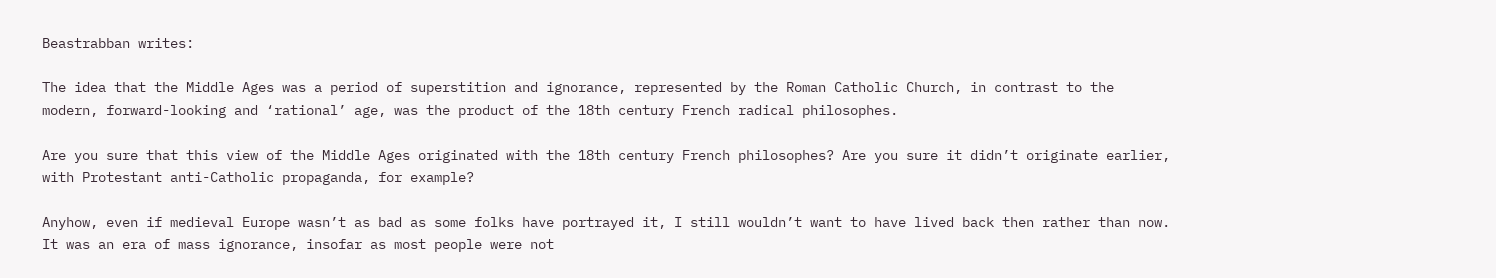Beastrabban writes:

The idea that the Middle Ages was a period of superstition and ignorance, represented by the Roman Catholic Church, in contrast to the modern, forward-looking and ‘rational’ age, was the product of the 18th century French radical philosophes.

Are you sure that this view of the Middle Ages originated with the 18th century French philosophes? Are you sure it didn’t originate earlier, with Protestant anti-Catholic propaganda, for example?

Anyhow, even if medieval Europe wasn’t as bad as some folks have portrayed it, I still wouldn’t want to have lived back then rather than now. It was an era of mass ignorance, insofar as most people were not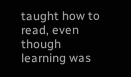taught how to read, even though learning was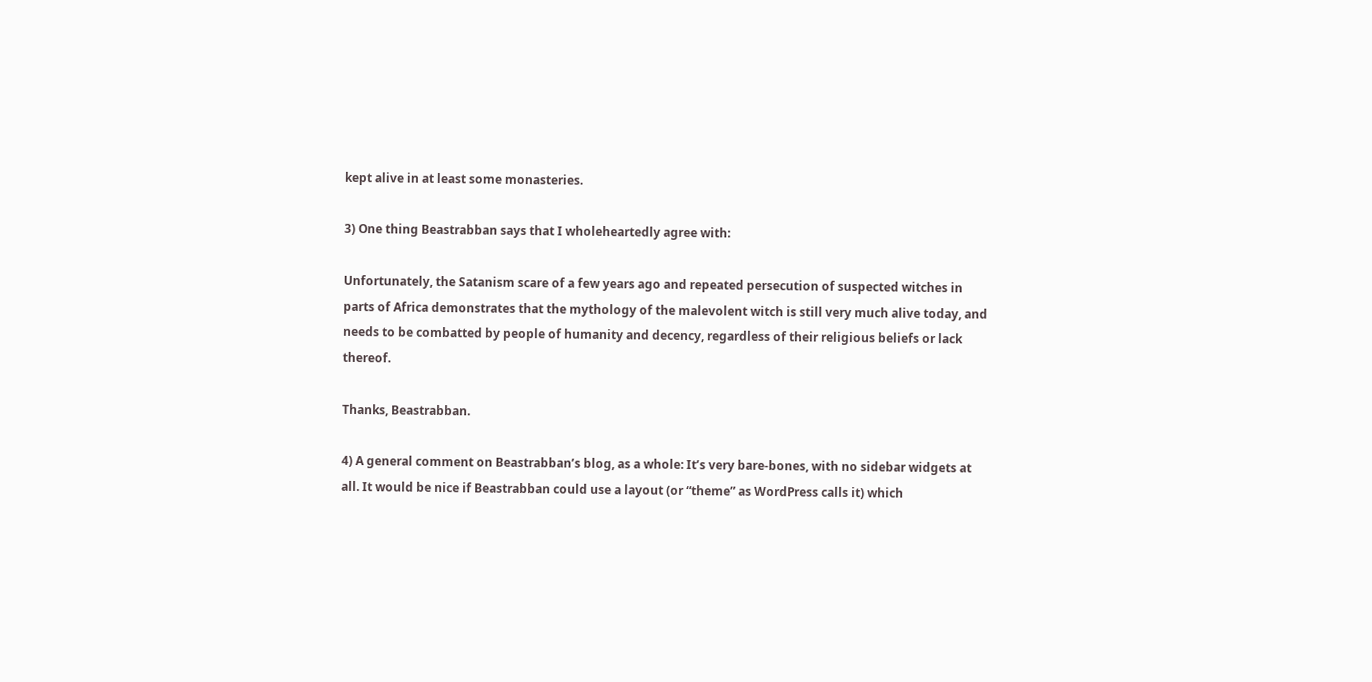kept alive in at least some monasteries.

3) One thing Beastrabban says that I wholeheartedly agree with:

Unfortunately, the Satanism scare of a few years ago and repeated persecution of suspected witches in parts of Africa demonstrates that the mythology of the malevolent witch is still very much alive today, and needs to be combatted by people of humanity and decency, regardless of their religious beliefs or lack thereof.

Thanks, Beastrabban.

4) A general comment on Beastrabban’s blog, as a whole: It’s very bare-bones, with no sidebar widgets at all. It would be nice if Beastrabban could use a layout (or “theme” as WordPress calls it) which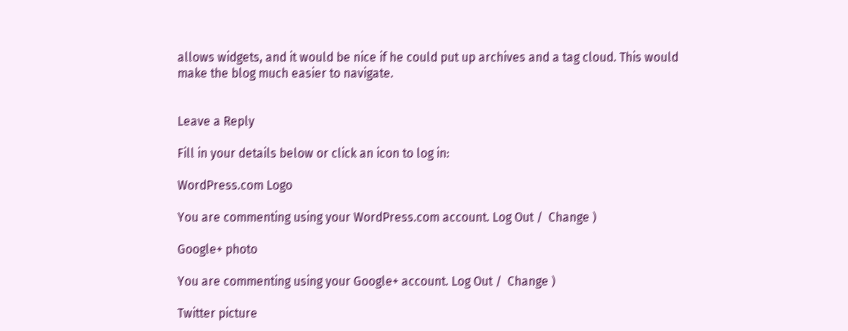allows widgets, and it would be nice if he could put up archives and a tag cloud. This would make the blog much easier to navigate.


Leave a Reply

Fill in your details below or click an icon to log in:

WordPress.com Logo

You are commenting using your WordPress.com account. Log Out /  Change )

Google+ photo

You are commenting using your Google+ account. Log Out /  Change )

Twitter picture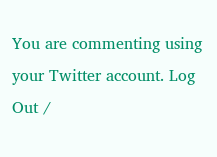You are commenting using your Twitter account. Log Out /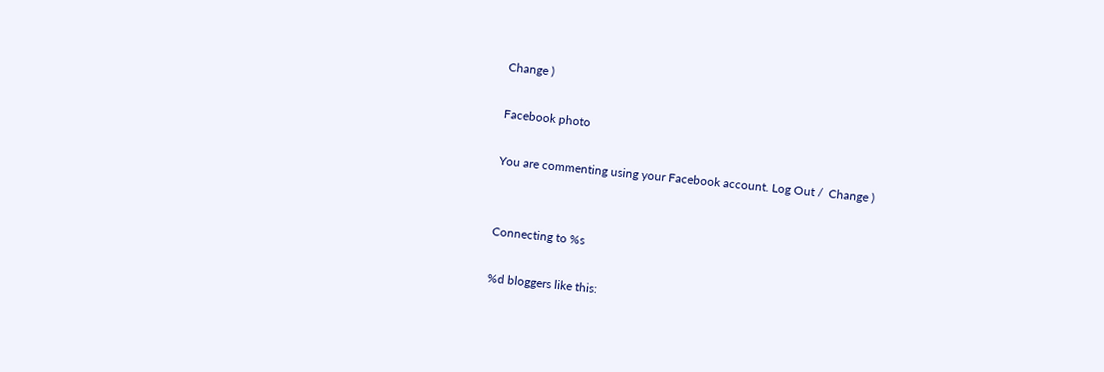Change )

Facebook photo

You are commenting using your Facebook account. Log Out /  Change )


Connecting to %s

%d bloggers like this: